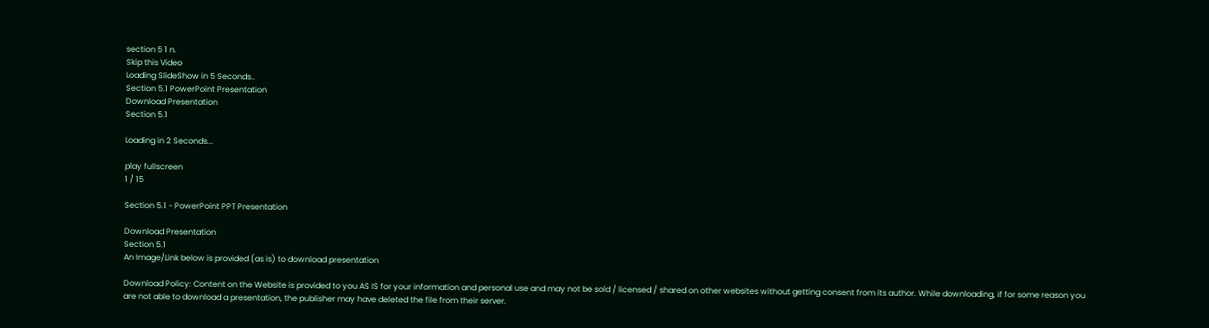section 5 1 n.
Skip this Video
Loading SlideShow in 5 Seconds..
Section 5.1 PowerPoint Presentation
Download Presentation
Section 5.1

Loading in 2 Seconds...

play fullscreen
1 / 15

Section 5.1 - PowerPoint PPT Presentation

Download Presentation
Section 5.1
An Image/Link below is provided (as is) to download presentation

Download Policy: Content on the Website is provided to you AS IS for your information and personal use and may not be sold / licensed / shared on other websites without getting consent from its author. While downloading, if for some reason you are not able to download a presentation, the publisher may have deleted the file from their server.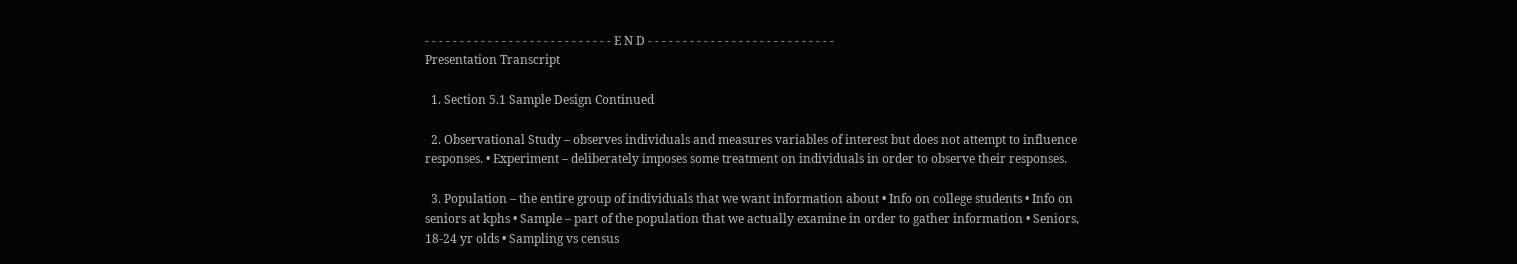- - - - - - - - - - - - - - - - - - - - - - - - - - - E N D - - - - - - - - - - - - - - - - - - - - - - - - - - -
Presentation Transcript

  1. Section 5.1 Sample Design Continued

  2. Observational Study – observes individuals and measures variables of interest but does not attempt to influence responses. • Experiment – deliberately imposes some treatment on individuals in order to observe their responses.

  3. Population – the entire group of individuals that we want information about • Info on college students • Info on seniors at kphs • Sample – part of the population that we actually examine in order to gather information • Seniors, 18-24 yr olds • Sampling vs census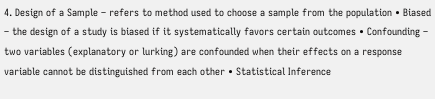4. Design of a Sample – refers to method used to choose a sample from the population • Biased – the design of a study is biased if it systematically favors certain outcomes • Confounding – two variables (explanatory or lurking) are confounded when their effects on a response variable cannot be distinguished from each other • Statistical Inference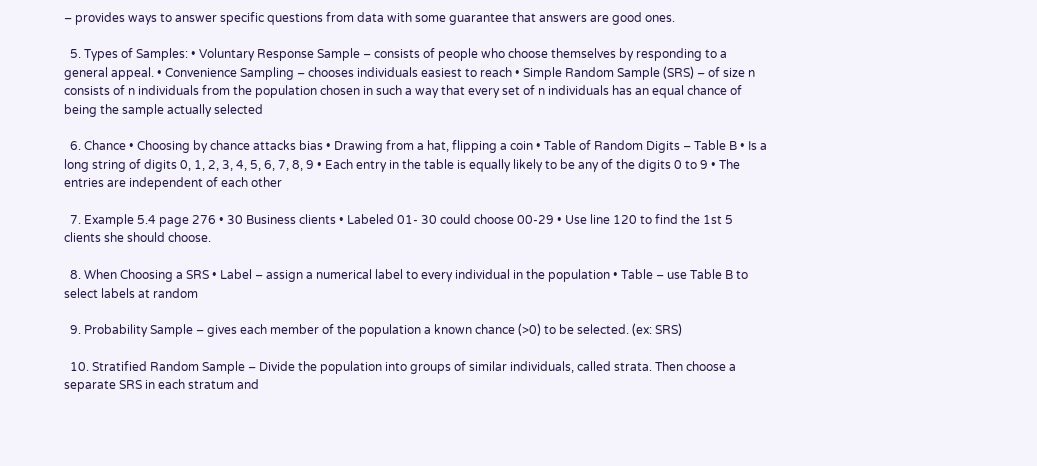– provides ways to answer specific questions from data with some guarantee that answers are good ones.

  5. Types of Samples: • Voluntary Response Sample – consists of people who choose themselves by responding to a general appeal. • Convenience Sampling – chooses individuals easiest to reach • Simple Random Sample (SRS) – of size n consists of n individuals from the population chosen in such a way that every set of n individuals has an equal chance of being the sample actually selected

  6. Chance • Choosing by chance attacks bias • Drawing from a hat, flipping a coin • Table of Random Digits – Table B • Is a long string of digits 0, 1, 2, 3, 4, 5, 6, 7, 8, 9 • Each entry in the table is equally likely to be any of the digits 0 to 9 • The entries are independent of each other

  7. Example 5.4 page 276 • 30 Business clients • Labeled 01- 30 could choose 00-29 • Use line 120 to find the 1st 5 clients she should choose.

  8. When Choosing a SRS • Label – assign a numerical label to every individual in the population • Table – use Table B to select labels at random

  9. Probability Sample – gives each member of the population a known chance (>0) to be selected. (ex: SRS)

  10. Stratified Random Sample – Divide the population into groups of similar individuals, called strata. Then choose a separate SRS in each stratum and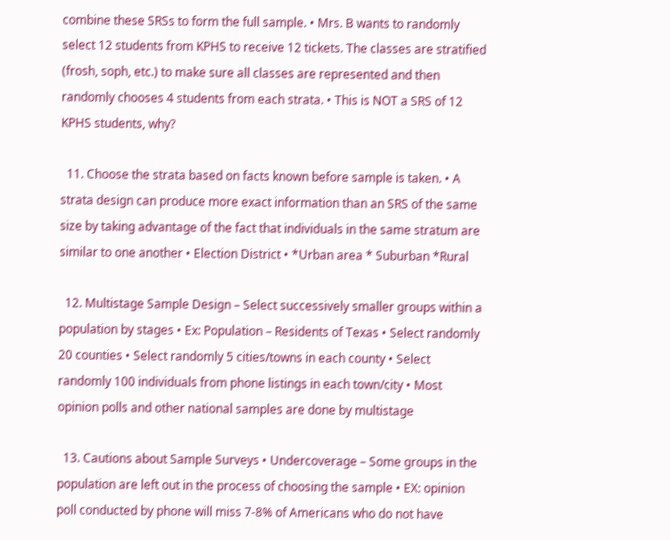combine these SRSs to form the full sample. • Mrs. B wants to randomly select 12 students from KPHS to receive 12 tickets. The classes are stratified (frosh, soph, etc.) to make sure all classes are represented and then randomly chooses 4 students from each strata. • This is NOT a SRS of 12 KPHS students, why?

  11. Choose the strata based on facts known before sample is taken. • A strata design can produce more exact information than an SRS of the same size by taking advantage of the fact that individuals in the same stratum are similar to one another • Election District • *Urban area * Suburban *Rural

  12. Multistage Sample Design – Select successively smaller groups within a population by stages • Ex: Population – Residents of Texas • Select randomly 20 counties • Select randomly 5 cities/towns in each county • Select randomly 100 individuals from phone listings in each town/city • Most opinion polls and other national samples are done by multistage

  13. Cautions about Sample Surveys • Undercoverage – Some groups in the population are left out in the process of choosing the sample • EX: opinion poll conducted by phone will miss 7-8% of Americans who do not have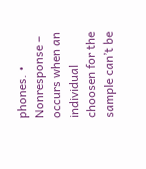phones. • Nonresponse – occurs when an individual choosen for the sample can’t be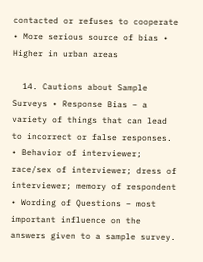contacted or refuses to cooperate • More serious source of bias • Higher in urban areas

  14. Cautions about Sample Surveys • Response Bias – a variety of things that can lead to incorrect or false responses. • Behavior of interviewer; race/sex of interviewer; dress of interviewer; memory of respondent • Wording of Questions – most important influence on the answers given to a sample survey.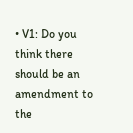• V1: Do you think there should be an amendment to the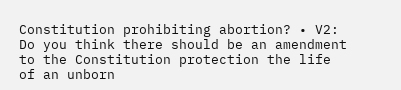Constitution prohibiting abortion? • V2: Do you think there should be an amendment to the Constitution protection the life of an unborn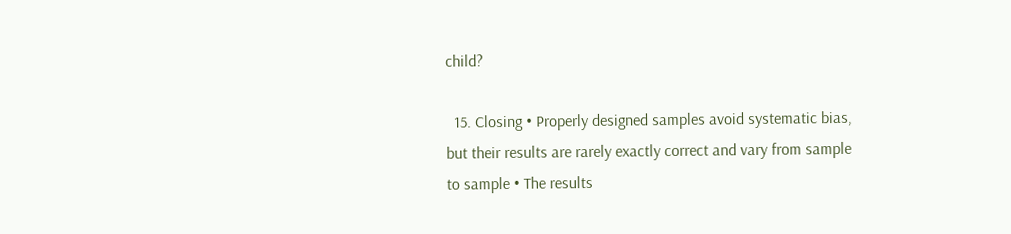child?

  15. Closing • Properly designed samples avoid systematic bias, but their results are rarely exactly correct and vary from sample to sample • The results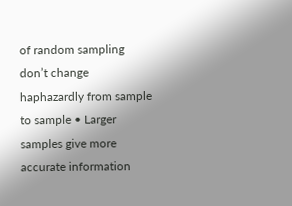of random sampling don’t change haphazardly from sample to sample • Larger samples give more accurate information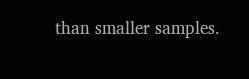than smaller samples.